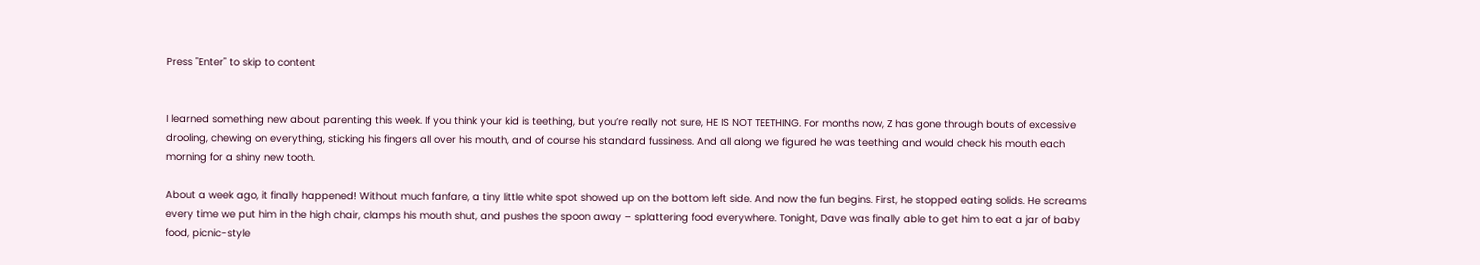Press "Enter" to skip to content


I learned something new about parenting this week. If you think your kid is teething, but you’re really not sure, HE IS NOT TEETHING. For months now, Z has gone through bouts of excessive drooling, chewing on everything, sticking his fingers all over his mouth, and of course his standard fussiness. And all along we figured he was teething and would check his mouth each morning for a shiny new tooth.

About a week ago, it finally happened! Without much fanfare, a tiny little white spot showed up on the bottom left side. And now the fun begins. First, he stopped eating solids. He screams every time we put him in the high chair, clamps his mouth shut, and pushes the spoon away – splattering food everywhere. Tonight, Dave was finally able to get him to eat a jar of baby food, picnic-style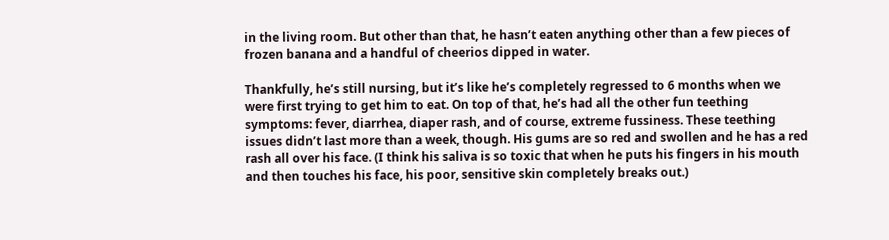in the living room. But other than that, he hasn’t eaten anything other than a few pieces of frozen banana and a handful of cheerios dipped in water.

Thankfully, he’s still nursing, but it’s like he’s completely regressed to 6 months when we were first trying to get him to eat. On top of that, he’s had all the other fun teething symptoms: fever, diarrhea, diaper rash, and of course, extreme fussiness. These teething issues didn’t last more than a week, though. His gums are so red and swollen and he has a red rash all over his face. (I think his saliva is so toxic that when he puts his fingers in his mouth and then touches his face, his poor, sensitive skin completely breaks out.)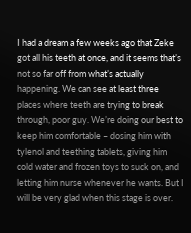I had a dream a few weeks ago that Zeke got all his teeth at once, and it seems that’s not so far off from what’s actually happening. We can see at least three places where teeth are trying to break through, poor guy. We’re doing our best to keep him comfortable – dosing him with tylenol and teething tablets, giving him cold water and frozen toys to suck on, and letting him nurse whenever he wants. But I will be very glad when this stage is over.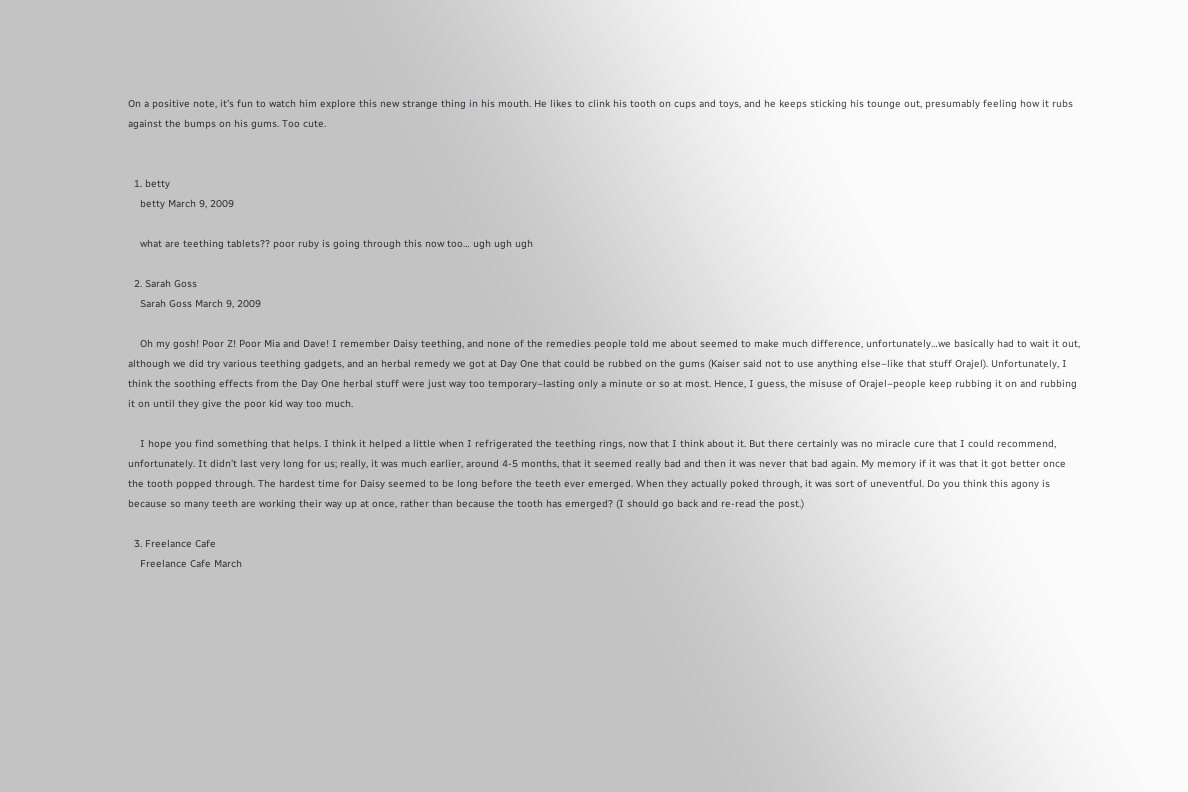On a positive note, it’s fun to watch him explore this new strange thing in his mouth. He likes to clink his tooth on cups and toys, and he keeps sticking his tounge out, presumably feeling how it rubs against the bumps on his gums. Too cute.


  1. betty
    betty March 9, 2009

    what are teething tablets?? poor ruby is going through this now too… ugh ugh ugh

  2. Sarah Goss
    Sarah Goss March 9, 2009

    Oh my gosh! Poor Z! Poor Mia and Dave! I remember Daisy teething, and none of the remedies people told me about seemed to make much difference, unfortunately…we basically had to wait it out, although we did try various teething gadgets, and an herbal remedy we got at Day One that could be rubbed on the gums (Kaiser said not to use anything else–like that stuff Orajel). Unfortunately, I think the soothing effects from the Day One herbal stuff were just way too temporary–lasting only a minute or so at most. Hence, I guess, the misuse of Orajel–people keep rubbing it on and rubbing it on until they give the poor kid way too much.

    I hope you find something that helps. I think it helped a little when I refrigerated the teething rings, now that I think about it. But there certainly was no miracle cure that I could recommend, unfortunately. It didn’t last very long for us; really, it was much earlier, around 4-5 months, that it seemed really bad and then it was never that bad again. My memory if it was that it got better once the tooth popped through. The hardest time for Daisy seemed to be long before the teeth ever emerged. When they actually poked through, it was sort of uneventful. Do you think this agony is because so many teeth are working their way up at once, rather than because the tooth has emerged? (I should go back and re-read the post.)

  3. Freelance Cafe
    Freelance Cafe March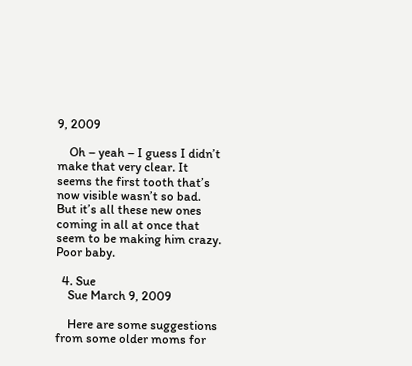9, 2009

    Oh – yeah – I guess I didn’t make that very clear. It seems the first tooth that’s now visible wasn’t so bad. But it’s all these new ones coming in all at once that seem to be making him crazy. Poor baby.

  4. Sue
    Sue March 9, 2009

    Here are some suggestions from some older moms for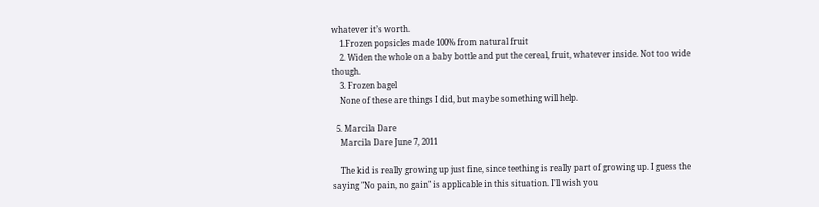whatever it’s worth.
    1.Frozen popsicles made 100% from natural fruit
    2. Widen the whole on a baby bottle and put the cereal, fruit, whatever inside. Not too wide though.
    3. Frozen bagel
    None of these are things I did, but maybe something will help.

  5. Marcila Dare
    Marcila Dare June 7, 2011

    The kid is really growing up just fine, since teething is really part of growing up. I guess the saying "No pain, no gain" is applicable in this situation. I'll wish you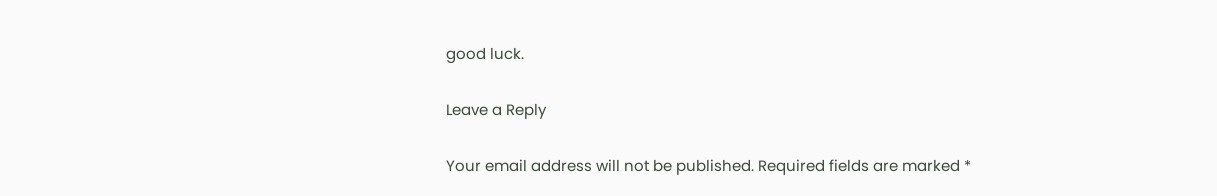good luck.

Leave a Reply

Your email address will not be published. Required fields are marked *